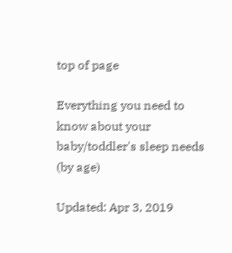top of page

Everything you need to know about your baby/toddler's sleep needs (by age)

Updated: Apr 3, 2019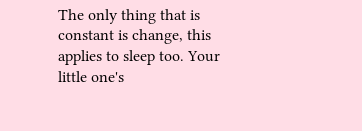The only thing that is constant is change, this applies to sleep too. Your little one's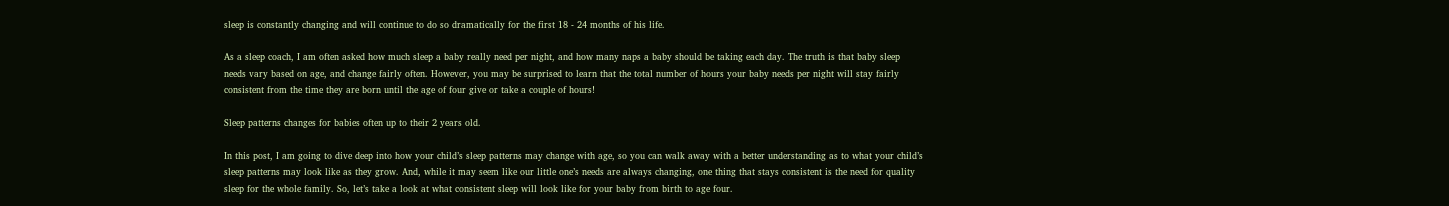sleep is constantly changing and will continue to do so dramatically for the first 18 - 24 months of his life.

As a sleep coach, I am often asked how much sleep a baby really need per night, and how many naps a baby should be taking each day. The truth is that baby sleep needs vary based on age, and change fairly often. However, you may be surprised to learn that the total number of hours your baby needs per night will stay fairly consistent from the time they are born until the age of four give or take a couple of hours!

Sleep patterns changes for babies often up to their 2 years old.

In this post, I am going to dive deep into how your child’s sleep patterns may change with age, so you can walk away with a better understanding as to what your child’s sleep patterns may look like as they grow. And, while it may seem like our little one’s needs are always changing, one thing that stays consistent is the need for quality sleep for the whole family. So, let’s take a look at what consistent sleep will look like for your baby from birth to age four.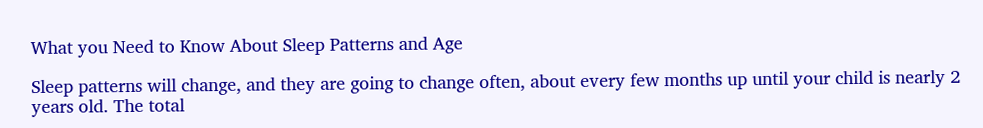What you Need to Know About Sleep Patterns and Age

Sleep patterns will change, and they are going to change often, about every few months up until your child is nearly 2 years old. The total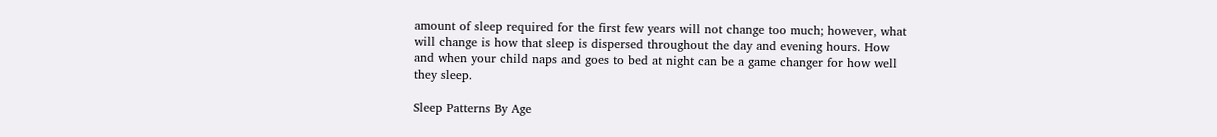amount of sleep required for the first few years will not change too much; however, what will change is how that sleep is dispersed throughout the day and evening hours. How and when your child naps and goes to bed at night can be a game changer for how well they sleep.

Sleep Patterns By Age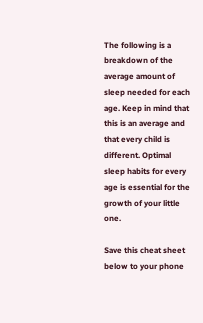The following is a breakdown of the average amount of sleep needed for each age. Keep in mind that this is an average and that every child is different. Optimal sleep habits for every age is essential for the growth of your little one.

Save this cheat sheet below to your phone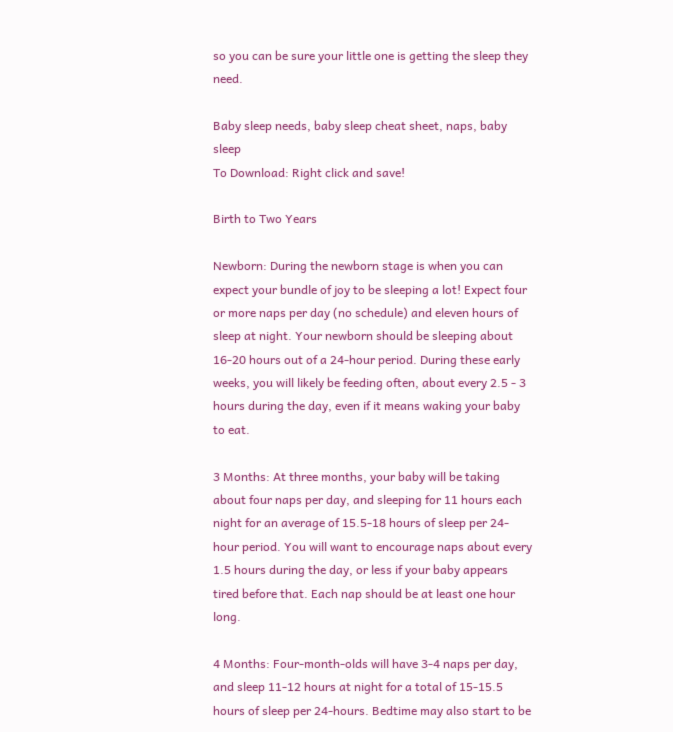so you can be sure your little one is getting the sleep they need.

Baby sleep needs, baby sleep cheat sheet, naps, baby sleep
To Download: Right click and save!

Birth to Two Years

Newborn: During the newborn stage is when you can expect your bundle of joy to be sleeping a lot! Expect four or more naps per day (no schedule) and eleven hours of sleep at night. Your newborn should be sleeping about 16-20 hours out of a 24-hour period. During these early weeks, you will likely be feeding often, about every 2.5 - 3 hours during the day, even if it means waking your baby to eat.

3 Months: At three months, your baby will be taking about four naps per day, and sleeping for 11 hours each night for an average of 15.5-18 hours of sleep per 24-hour period. You will want to encourage naps about every 1.5 hours during the day, or less if your baby appears tired before that. Each nap should be at least one hour long.

4 Months: Four-month-olds will have 3-4 naps per day, and sleep 11-12 hours at night for a total of 15-15.5 hours of sleep per 24-hours. Bedtime may also start to be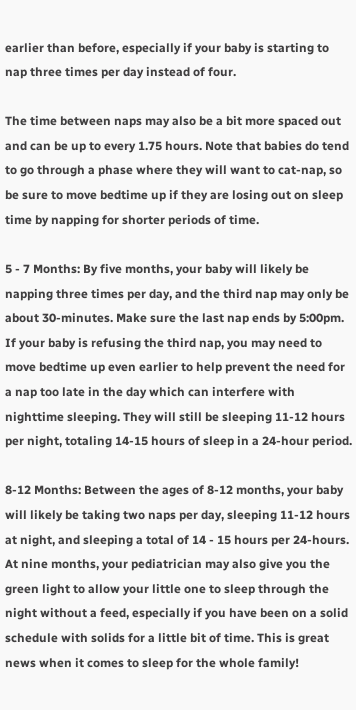earlier than before, especially if your baby is starting to nap three times per day instead of four.

The time between naps may also be a bit more spaced out and can be up to every 1.75 hours. Note that babies do tend to go through a phase where they will want to cat-nap, so be sure to move bedtime up if they are losing out on sleep time by napping for shorter periods of time.

5 - 7 Months: By five months, your baby will likely be napping three times per day, and the third nap may only be about 30-minutes. Make sure the last nap ends by 5:00pm. If your baby is refusing the third nap, you may need to move bedtime up even earlier to help prevent the need for a nap too late in the day which can interfere with nighttime sleeping. They will still be sleeping 11-12 hours per night, totaling 14-15 hours of sleep in a 24-hour period.

8-12 Months: Between the ages of 8-12 months, your baby will likely be taking two naps per day, sleeping 11-12 hours at night, and sleeping a total of 14 - 15 hours per 24-hours. At nine months, your pediatrician may also give you the green light to allow your little one to sleep through the night without a feed, especially if you have been on a solid schedule with solids for a little bit of time. This is great news when it comes to sleep for the whole family!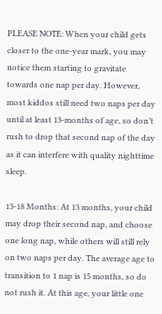PLEASE NOTE: When your child gets closer to the one-year mark, you may notice them starting to gravitate towards one nap per day. However, most kiddos still need two naps per day until at least 13-months of age, so don’t rush to drop that second nap of the day as it can interfere with quality nighttime sleep.

13-18 Months: At 13 months, your child may drop their second nap, and choose one long nap, while others will still rely on two naps per day. The average age to transition to 1 nap is 15 months, so do not rush it. At this age, your little one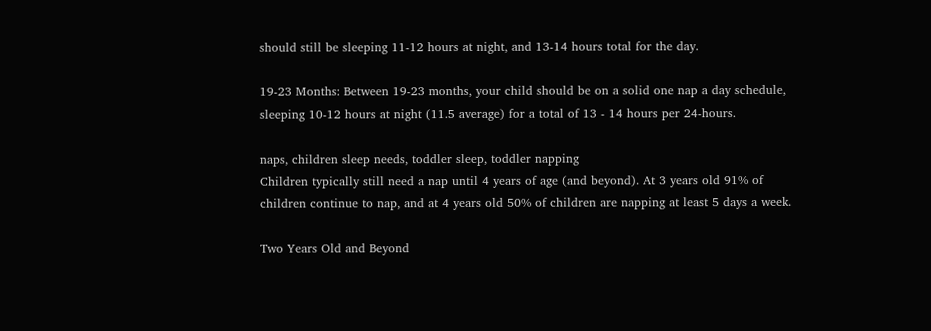should still be sleeping 11-12 hours at night, and 13-14 hours total for the day.

19-23 Months: Between 19-23 months, your child should be on a solid one nap a day schedule, sleeping 10-12 hours at night (11.5 average) for a total of 13 - 14 hours per 24-hours.

naps, children sleep needs, toddler sleep, toddler napping
Children typically still need a nap until 4 years of age (and beyond). At 3 years old 91% of children continue to nap, and at 4 years old 50% of children are napping at least 5 days a week.

Two Years Old and Beyond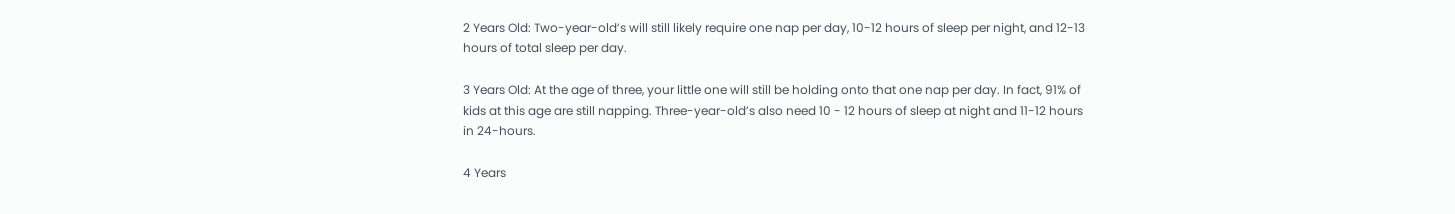2 Years Old: Two-year-old’s will still likely require one nap per day, 10-12 hours of sleep per night, and 12-13 hours of total sleep per day.

3 Years Old: At the age of three, your little one will still be holding onto that one nap per day. In fact, 91% of kids at this age are still napping. Three-year-old’s also need 10 - 12 hours of sleep at night and 11-12 hours in 24-hours.

4 Years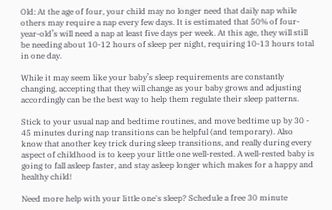Old: At the age of four, your child may no longer need that daily nap while others may require a nap every few days. It is estimated that 50% of four-year-old’s will need a nap at least five days per week. At this age, they will still be needing about 10-12 hours of sleep per night, requiring 10-13 hours total in one day.

While it may seem like your baby’s sleep requirements are constantly changing, accepting that they will change as your baby grows and adjusting accordingly can be the best way to help them regulate their sleep patterns.

Stick to your usual nap and bedtime routines, and move bedtime up by 30 - 45 minutes during nap transitions can be helpful (and temporary). Also know that another key trick during sleep transitions, and really during every aspect of childhood is to keep your little one well-rested. A well-rested baby is going to fall asleep faster, and stay asleep longer which makes for a happy and healthy child!

Need more help with your little one's sleep? Schedule a free 30 minute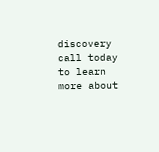discovery call today to learn more about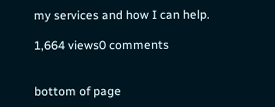my services and how I can help.

1,664 views0 comments


bottom of page